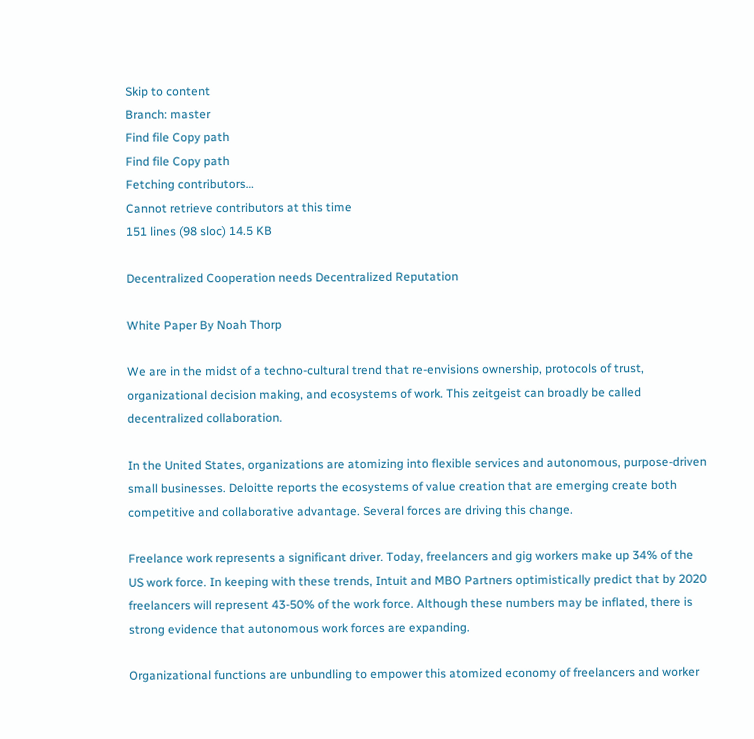Skip to content
Branch: master
Find file Copy path
Find file Copy path
Fetching contributors…
Cannot retrieve contributors at this time
151 lines (98 sloc) 14.5 KB

Decentralized Cooperation needs Decentralized Reputation

White Paper By Noah Thorp

We are in the midst of a techno-cultural trend that re-envisions ownership, protocols of trust, organizational decision making, and ecosystems of work. This zeitgeist can broadly be called decentralized collaboration.

In the United States, organizations are atomizing into flexible services and autonomous, purpose-driven small businesses. Deloitte reports the ecosystems of value creation that are emerging create both competitive and collaborative advantage. Several forces are driving this change.

Freelance work represents a significant driver. Today, freelancers and gig workers make up 34% of the US work force. In keeping with these trends, Intuit and MBO Partners optimistically predict that by 2020 freelancers will represent 43-50% of the work force. Although these numbers may be inflated, there is strong evidence that autonomous work forces are expanding.

Organizational functions are unbundling to empower this atomized economy of freelancers and worker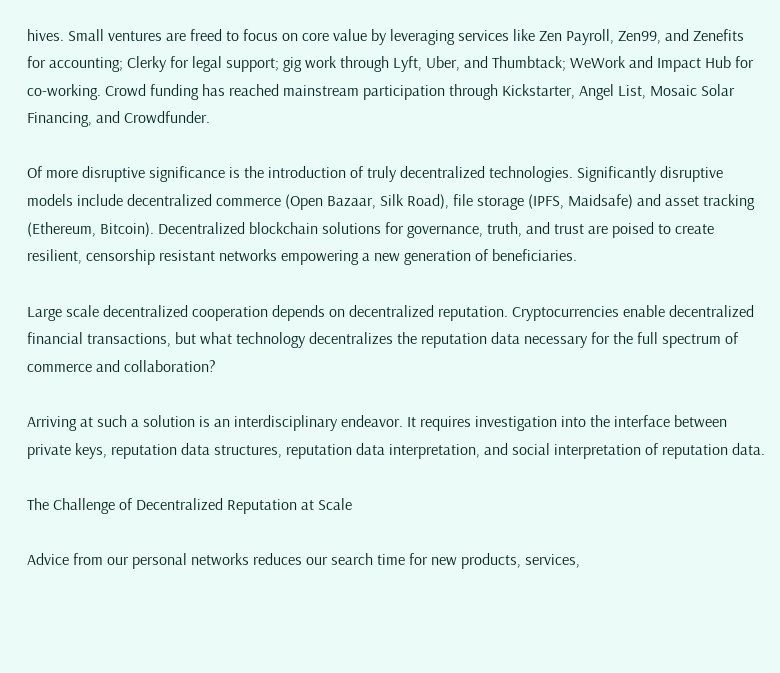hives. Small ventures are freed to focus on core value by leveraging services like Zen Payroll, Zen99, and Zenefits for accounting; Clerky for legal support; gig work through Lyft, Uber, and Thumbtack; WeWork and Impact Hub for co-working. Crowd funding has reached mainstream participation through Kickstarter, Angel List, Mosaic Solar Financing, and Crowdfunder.

Of more disruptive significance is the introduction of truly decentralized technologies. Significantly disruptive models include decentralized commerce (Open Bazaar, Silk Road), file storage (IPFS, Maidsafe) and asset tracking (Ethereum, Bitcoin). Decentralized blockchain solutions for governance, truth, and trust are poised to create resilient, censorship resistant networks empowering a new generation of beneficiaries.

Large scale decentralized cooperation depends on decentralized reputation. Cryptocurrencies enable decentralized financial transactions, but what technology decentralizes the reputation data necessary for the full spectrum of commerce and collaboration?

Arriving at such a solution is an interdisciplinary endeavor. It requires investigation into the interface between private keys, reputation data structures, reputation data interpretation, and social interpretation of reputation data.

The Challenge of Decentralized Reputation at Scale

Advice from our personal networks reduces our search time for new products, services,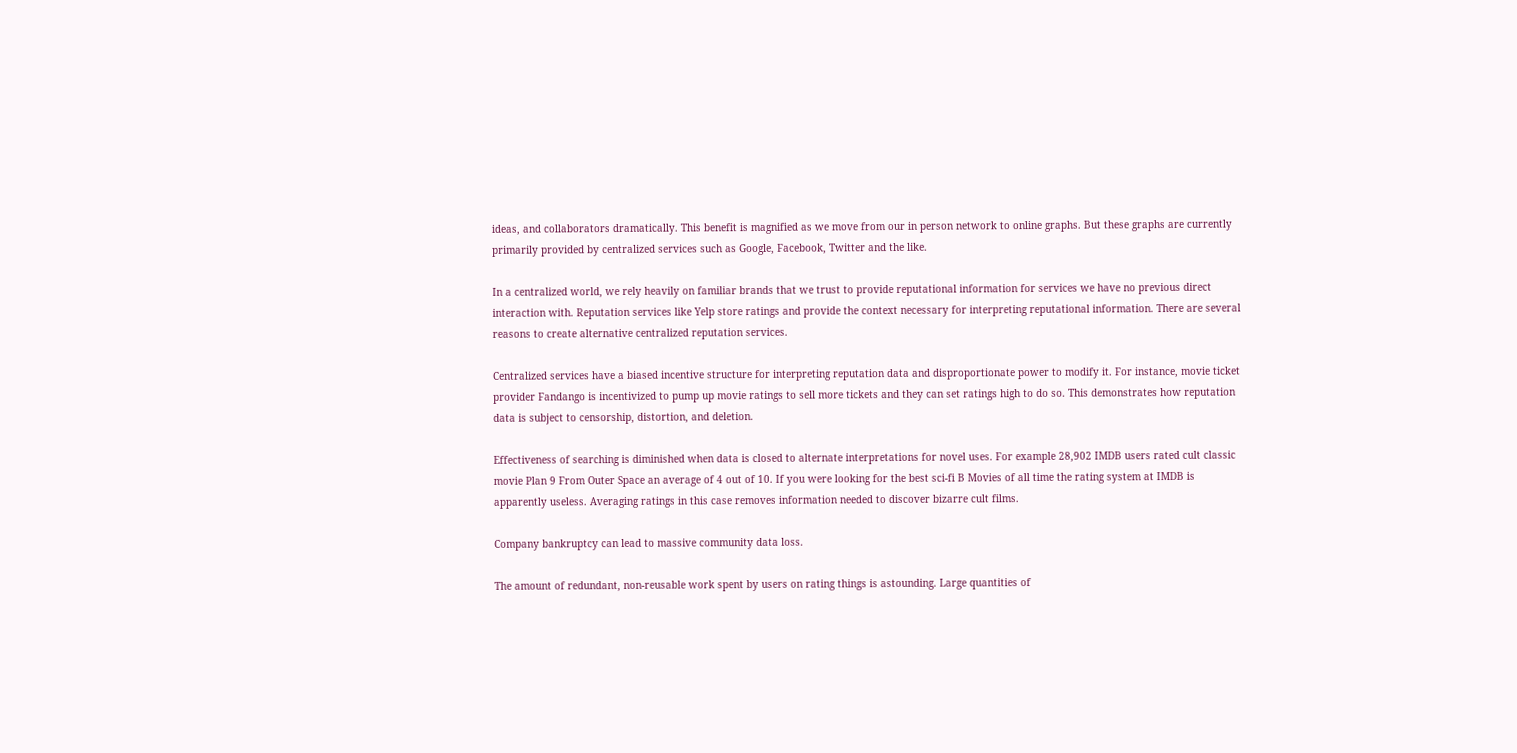ideas, and collaborators dramatically. This benefit is magnified as we move from our in person network to online graphs. But these graphs are currently primarily provided by centralized services such as Google, Facebook, Twitter and the like.

In a centralized world, we rely heavily on familiar brands that we trust to provide reputational information for services we have no previous direct interaction with. Reputation services like Yelp store ratings and provide the context necessary for interpreting reputational information. There are several reasons to create alternative centralized reputation services.

Centralized services have a biased incentive structure for interpreting reputation data and disproportionate power to modify it. For instance, movie ticket provider Fandango is incentivized to pump up movie ratings to sell more tickets and they can set ratings high to do so. This demonstrates how reputation data is subject to censorship, distortion, and deletion.

Effectiveness of searching is diminished when data is closed to alternate interpretations for novel uses. For example 28,902 IMDB users rated cult classic movie Plan 9 From Outer Space an average of 4 out of 10. If you were looking for the best sci-fi B Movies of all time the rating system at IMDB is apparently useless. Averaging ratings in this case removes information needed to discover bizarre cult films.

Company bankruptcy can lead to massive community data loss.

The amount of redundant, non-reusable work spent by users on rating things is astounding. Large quantities of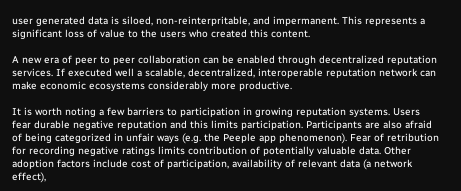user generated data is siloed, non-reinterpritable, and impermanent. This represents a significant loss of value to the users who created this content.

A new era of peer to peer collaboration can be enabled through decentralized reputation services. If executed well a scalable, decentralized, interoperable reputation network can make economic ecosystems considerably more productive.

It is worth noting a few barriers to participation in growing reputation systems. Users fear durable negative reputation and this limits participation. Participants are also afraid of being categorized in unfair ways (e.g. the Peeple app phenomenon). Fear of retribution for recording negative ratings limits contribution of potentially valuable data. Other adoption factors include cost of participation, availability of relevant data (a network effect),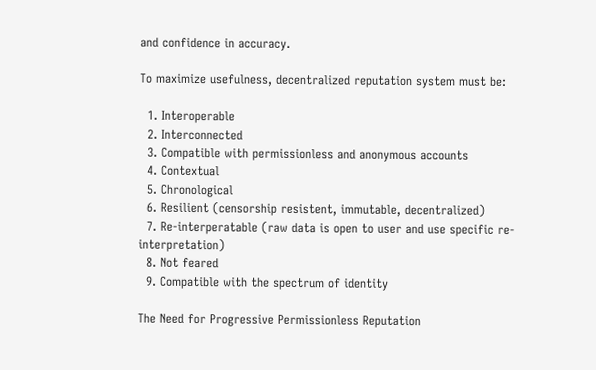and confidence in accuracy.

To maximize usefulness, decentralized reputation system must be:

  1. Interoperable
  2. Interconnected
  3. Compatible with permissionless and anonymous accounts
  4. Contextual
  5. Chronological
  6. Resilient (censorship resistent, immutable, decentralized)
  7. Re-interperatable (raw data is open to user and use specific re-interpretation)
  8. Not feared
  9. Compatible with the spectrum of identity

The Need for Progressive Permissionless Reputation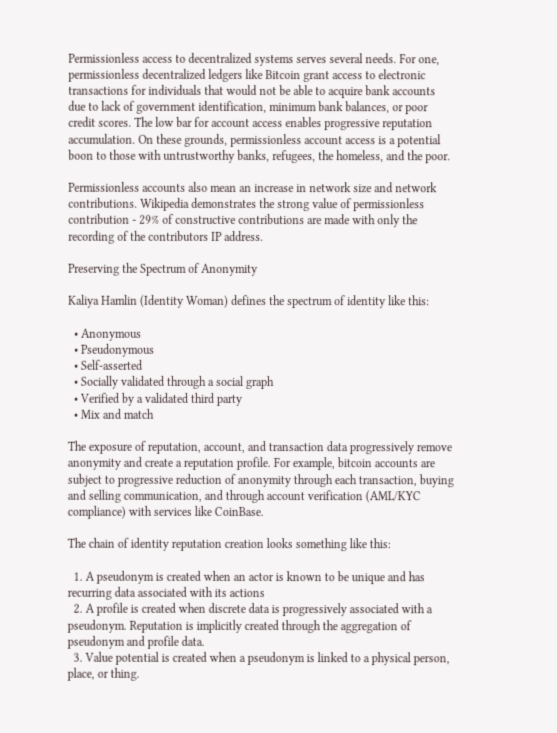Permissionless access to decentralized systems serves several needs. For one, permissionless decentralized ledgers like Bitcoin grant access to electronic transactions for individuals that would not be able to acquire bank accounts due to lack of government identification, minimum bank balances, or poor credit scores. The low bar for account access enables progressive reputation accumulation. On these grounds, permissionless account access is a potential boon to those with untrustworthy banks, refugees, the homeless, and the poor.

Permissionless accounts also mean an increase in network size and network contributions. Wikipedia demonstrates the strong value of permissionless contribution - 29% of constructive contributions are made with only the recording of the contributors IP address.

Preserving the Spectrum of Anonymity

Kaliya Hamlin (Identity Woman) defines the spectrum of identity like this:

  • Anonymous
  • Pseudonymous
  • Self-asserted
  • Socially validated through a social graph
  • Verified by a validated third party
  • Mix and match

The exposure of reputation, account, and transaction data progressively remove anonymity and create a reputation profile. For example, bitcoin accounts are subject to progressive reduction of anonymity through each transaction, buying and selling communication, and through account verification (AML/KYC compliance) with services like CoinBase.

The chain of identity reputation creation looks something like this:

  1. A pseudonym is created when an actor is known to be unique and has recurring data associated with its actions
  2. A profile is created when discrete data is progressively associated with a pseudonym. Reputation is implicitly created through the aggregation of pseudonym and profile data.
  3. Value potential is created when a pseudonym is linked to a physical person, place, or thing.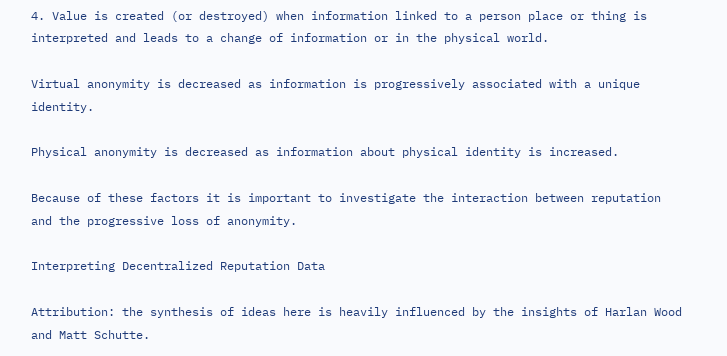4. Value is created (or destroyed) when information linked to a person place or thing is interpreted and leads to a change of information or in the physical world.

Virtual anonymity is decreased as information is progressively associated with a unique identity.

Physical anonymity is decreased as information about physical identity is increased.

Because of these factors it is important to investigate the interaction between reputation and the progressive loss of anonymity.

Interpreting Decentralized Reputation Data

Attribution: the synthesis of ideas here is heavily influenced by the insights of Harlan Wood and Matt Schutte.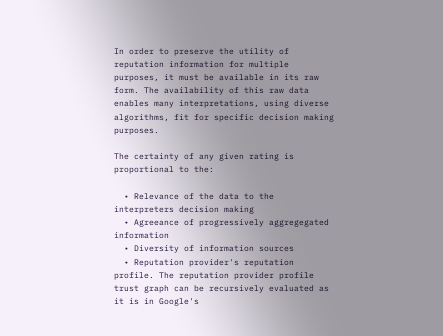In order to preserve the utility of reputation information for multiple purposes, it must be available in its raw form. The availability of this raw data enables many interpretations, using diverse algorithms, fit for specific decision making purposes.

The certainty of any given rating is proportional to the:

  • Relevance of the data to the interpreters decision making
  • Agreeance of progressively aggregegated information
  • Diversity of information sources
  • Reputation provider's reputation profile. The reputation provider profile trust graph can be recursively evaluated as it is in Google's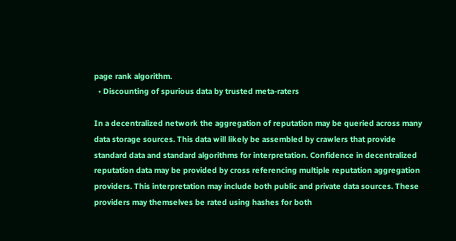page rank algorithm.
  • Discounting of spurious data by trusted meta-raters

In a decentralized network the aggregation of reputation may be queried across many data storage sources. This data will likely be assembled by crawlers that provide standard data and standard algorithms for interpretation. Confidence in decentralized reputation data may be provided by cross referencing multiple reputation aggregation providers. This interpretation may include both public and private data sources. These providers may themselves be rated using hashes for both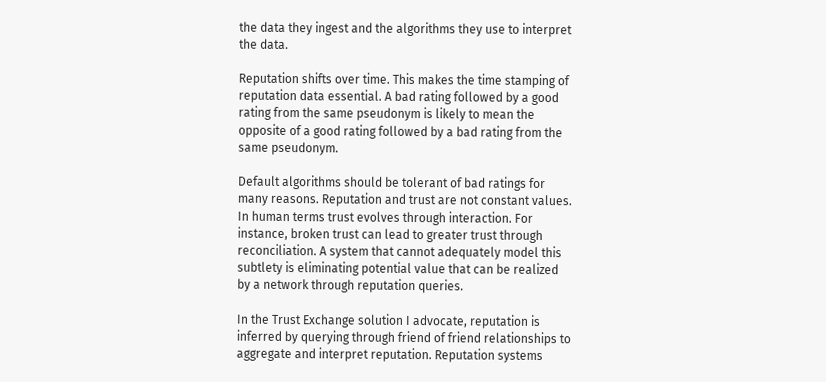the data they ingest and the algorithms they use to interpret the data.

Reputation shifts over time. This makes the time stamping of reputation data essential. A bad rating followed by a good rating from the same pseudonym is likely to mean the opposite of a good rating followed by a bad rating from the same pseudonym.

Default algorithms should be tolerant of bad ratings for many reasons. Reputation and trust are not constant values. In human terms trust evolves through interaction. For instance, broken trust can lead to greater trust through reconciliation. A system that cannot adequately model this subtlety is eliminating potential value that can be realized by a network through reputation queries.

In the Trust Exchange solution I advocate, reputation is inferred by querying through friend of friend relationships to aggregate and interpret reputation. Reputation systems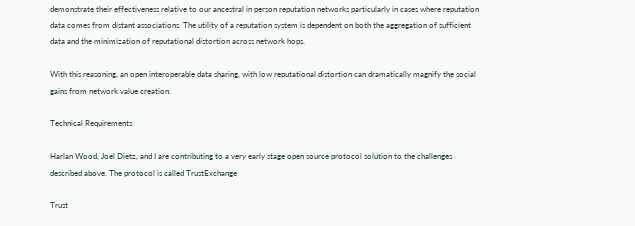demonstrate their effectiveness relative to our ancestral in person reputation networks particularly in cases where reputation data comes from distant associations. The utility of a reputation system is dependent on both the aggregation of sufficient data and the minimization of reputational distortion across network hops.

With this reasoning, an open interoperable data sharing, with low reputational distortion can dramatically magnify the social gains from network value creation.

Technical Requirements

Harlan Wood, Joel Dietz, and I are contributing to a very early stage open source protocol solution to the challenges described above. The protocol is called TrustExchange

Trust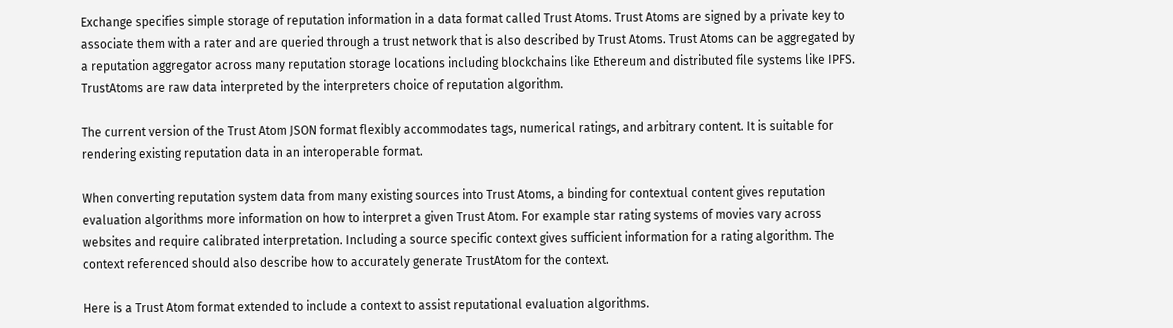Exchange specifies simple storage of reputation information in a data format called Trust Atoms. Trust Atoms are signed by a private key to associate them with a rater and are queried through a trust network that is also described by Trust Atoms. Trust Atoms can be aggregated by a reputation aggregator across many reputation storage locations including blockchains like Ethereum and distributed file systems like IPFS. TrustAtoms are raw data interpreted by the interpreters choice of reputation algorithm.

The current version of the Trust Atom JSON format flexibly accommodates tags, numerical ratings, and arbitrary content. It is suitable for rendering existing reputation data in an interoperable format.

When converting reputation system data from many existing sources into Trust Atoms, a binding for contextual content gives reputation evaluation algorithms more information on how to interpret a given Trust Atom. For example star rating systems of movies vary across websites and require calibrated interpretation. Including a source specific context gives sufficient information for a rating algorithm. The context referenced should also describe how to accurately generate TrustAtom for the context.

Here is a Trust Atom format extended to include a context to assist reputational evaluation algorithms.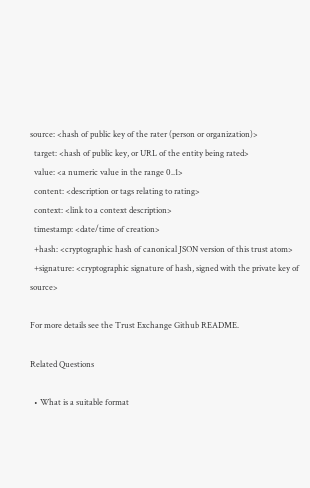source: <hash of public key of the rater (person or organization)>
  target: <hash of public key, or URL of the entity being rated>
  value: <a numeric value in the range 0..1>
  content: <description or tags relating to rating>
  context: <link to a context description>
  timestamp: <date/time of creation>
  +hash: <cryptographic hash of canonical JSON version of this trust atom>
  +signature: <cryptographic signature of hash, signed with the private key of source>

For more details see the Trust Exchange Github README.

Related Questions

  • What is a suitable format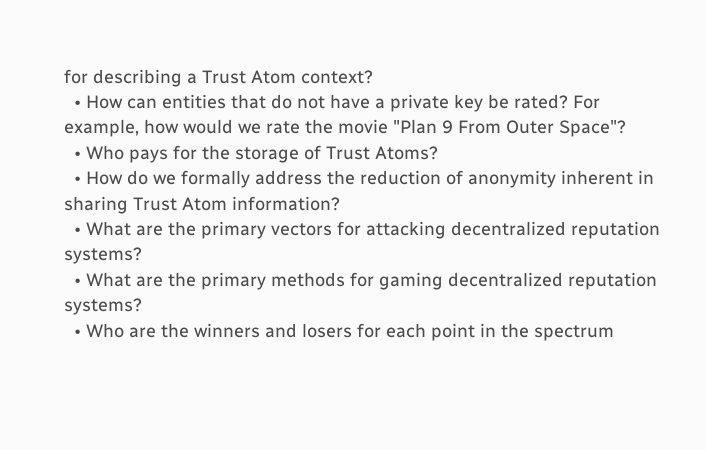for describing a Trust Atom context?
  • How can entities that do not have a private key be rated? For example, how would we rate the movie "Plan 9 From Outer Space"?
  • Who pays for the storage of Trust Atoms?
  • How do we formally address the reduction of anonymity inherent in sharing Trust Atom information?
  • What are the primary vectors for attacking decentralized reputation systems?
  • What are the primary methods for gaming decentralized reputation systems?
  • Who are the winners and losers for each point in the spectrum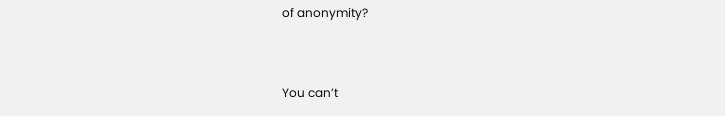of anonymity?


You can’t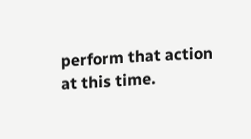perform that action at this time.